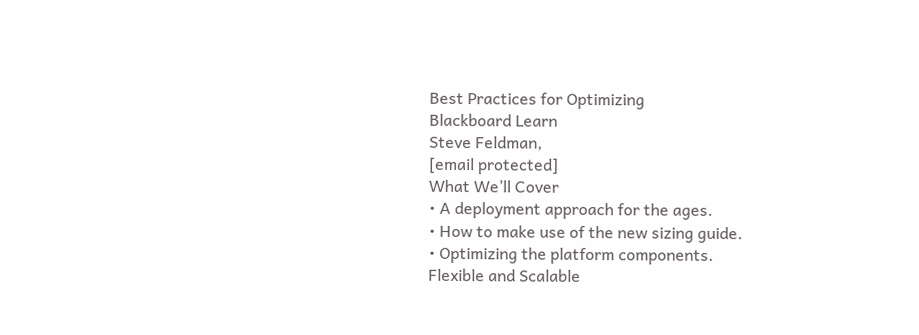Best Practices for Optimizing
Blackboard Learn
Steve Feldman,
[email protected]
What We’ll Cover
• A deployment approach for the ages.
• How to make use of the new sizing guide.
• Optimizing the platform components.
Flexible and Scalable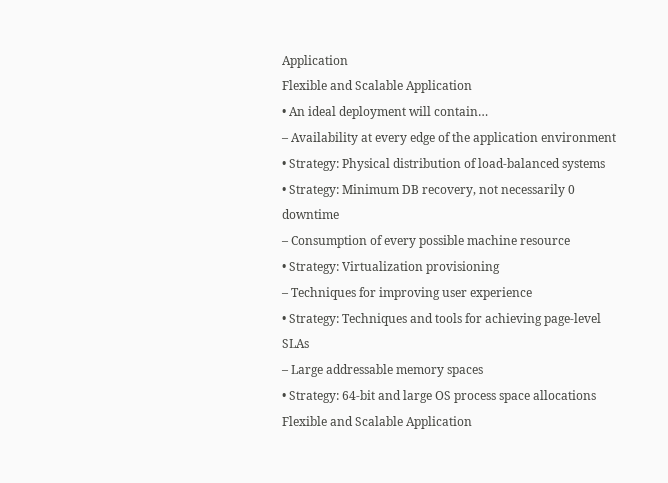Application
Flexible and Scalable Application
• An ideal deployment will contain…
– Availability at every edge of the application environment
• Strategy: Physical distribution of load-balanced systems
• Strategy: Minimum DB recovery, not necessarily 0 downtime
– Consumption of every possible machine resource
• Strategy: Virtualization provisioning
– Techniques for improving user experience
• Strategy: Techniques and tools for achieving page-level SLAs
– Large addressable memory spaces
• Strategy: 64-bit and large OS process space allocations
Flexible and Scalable Application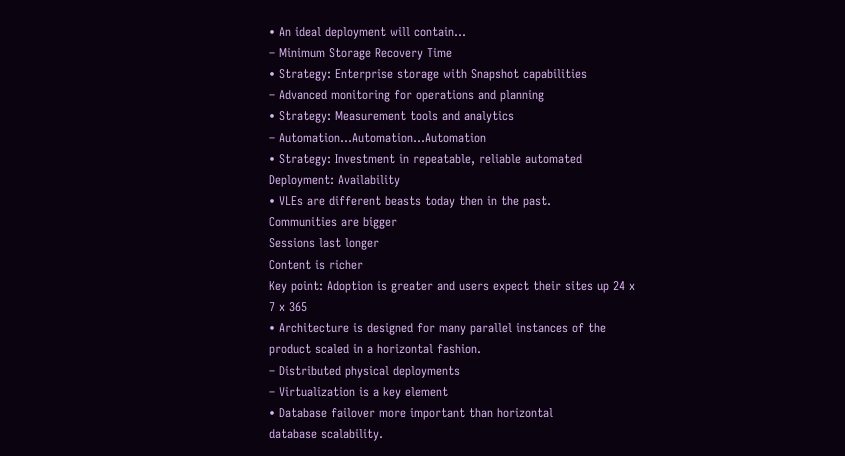• An ideal deployment will contain…
– Minimum Storage Recovery Time
• Strategy: Enterprise storage with Snapshot capabilities
– Advanced monitoring for operations and planning
• Strategy: Measurement tools and analytics
– Automation…Automation…Automation
• Strategy: Investment in repeatable, reliable automated
Deployment: Availability
• VLEs are different beasts today then in the past.
Communities are bigger
Sessions last longer
Content is richer
Key point: Adoption is greater and users expect their sites up 24 x
7 x 365
• Architecture is designed for many parallel instances of the
product scaled in a horizontal fashion.
– Distributed physical deployments
– Virtualization is a key element
• Database failover more important than horizontal
database scalability.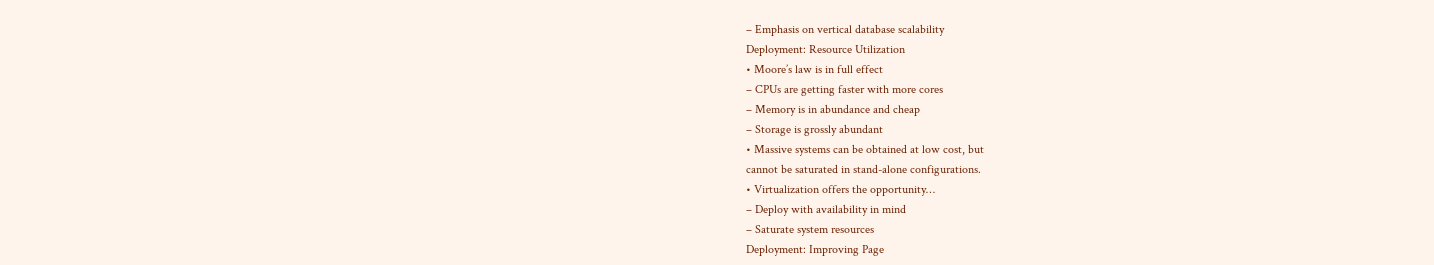– Emphasis on vertical database scalability
Deployment: Resource Utilization
• Moore’s law is in full effect
– CPUs are getting faster with more cores
– Memory is in abundance and cheap
– Storage is grossly abundant
• Massive systems can be obtained at low cost, but
cannot be saturated in stand-alone configurations.
• Virtualization offers the opportunity…
– Deploy with availability in mind
– Saturate system resources
Deployment: Improving Page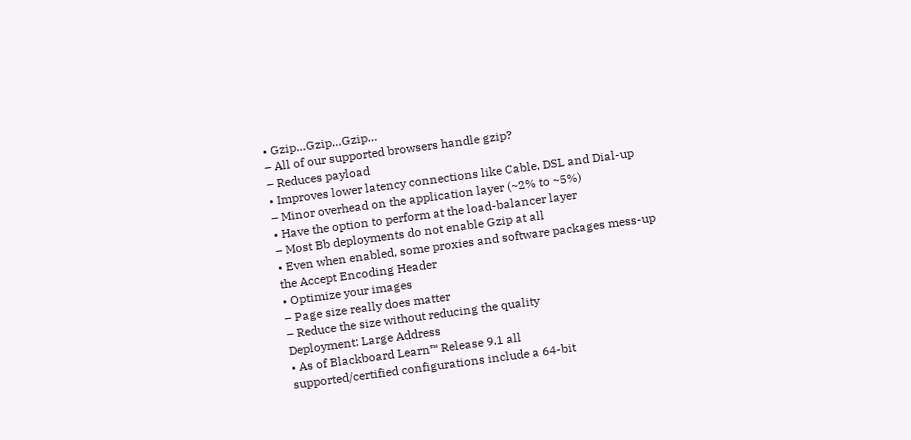• Gzip…Gzip…Gzip…
– All of our supported browsers handle gzip?
– Reduces payload
• Improves lower latency connections like Cable, DSL and Dial-up
– Minor overhead on the application layer (~2% to ~5%)
• Have the option to perform at the load-balancer layer
– Most Bb deployments do not enable Gzip at all
• Even when enabled, some proxies and software packages mess-up
the Accept Encoding Header
• Optimize your images
– Page size really does matter
– Reduce the size without reducing the quality
Deployment: Large Address
• As of Blackboard Learn™ Release 9.1 all
supported/certified configurations include a 64-bit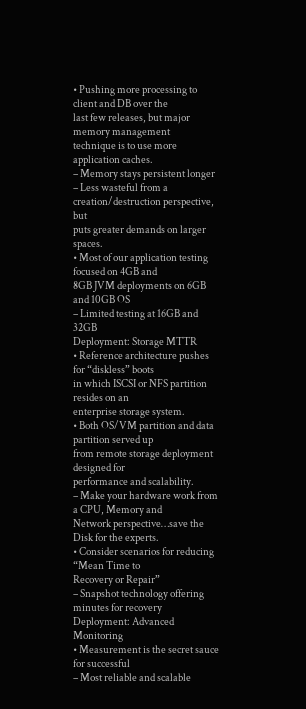• Pushing more processing to client and DB over the
last few releases, but major memory management
technique is to use more application caches.
– Memory stays persistent longer
– Less wasteful from a creation/destruction perspective, but
puts greater demands on larger spaces.
• Most of our application testing focused on 4GB and
8GB JVM deployments on 6GB and 10GB OS
– Limited testing at 16GB and 32GB
Deployment: Storage MTTR
• Reference architecture pushes for “diskless” boots
in which ISCSI or NFS partition resides on an
enterprise storage system.
• Both OS/VM partition and data partition served up
from remote storage deployment designed for
performance and scalability.
– Make your hardware work from a CPU, Memory and
Network perspective…save the Disk for the experts.
• Consider scenarios for reducing “Mean Time to
Recovery or Repair”
– Snapshot technology offering minutes for recovery
Deployment: Advanced Monitoring
• Measurement is the secret sauce for successful
– Most reliable and scalable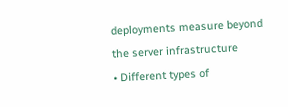deployments measure beyond
the server infrastructure
• Different types of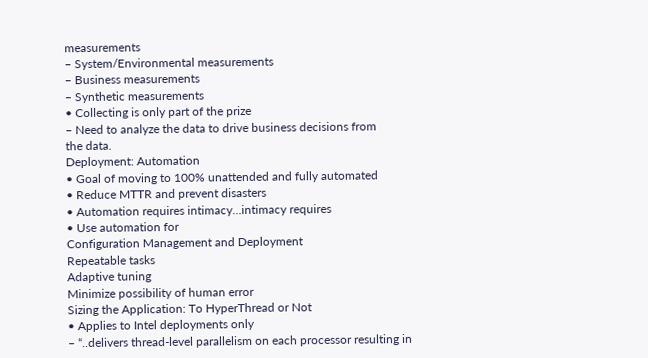measurements
– System/Environmental measurements
– Business measurements
– Synthetic measurements
• Collecting is only part of the prize
– Need to analyze the data to drive business decisions from
the data.
Deployment: Automation
• Goal of moving to 100% unattended and fully automated
• Reduce MTTR and prevent disasters
• Automation requires intimacy…intimacy requires
• Use automation for
Configuration Management and Deployment
Repeatable tasks
Adaptive tuning
Minimize possibility of human error
Sizing the Application: To HyperThread or Not
• Applies to Intel deployments only
– “..delivers thread-level parallelism on each processor resulting in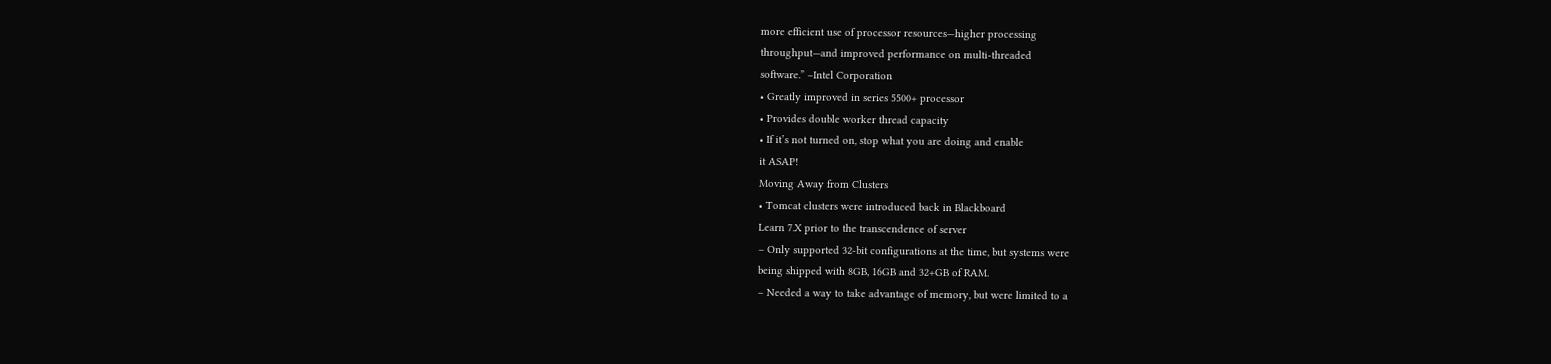more efficient use of processor resources—higher processing
throughput—and improved performance on multi-threaded
software.” –Intel Corporation
• Greatly improved in series 5500+ processor
• Provides double worker thread capacity
• If it’s not turned on, stop what you are doing and enable
it ASAP!
Moving Away from Clusters
• Tomcat clusters were introduced back in Blackboard
Learn 7.X prior to the transcendence of server
– Only supported 32-bit configurations at the time, but systems were
being shipped with 8GB, 16GB and 32+GB of RAM.
– Needed a way to take advantage of memory, but were limited to a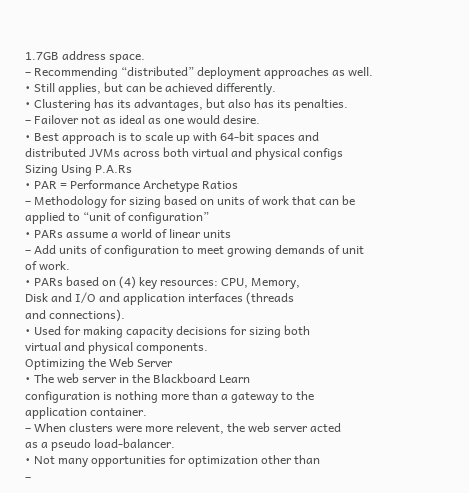1.7GB address space.
– Recommending “distributed” deployment approaches as well.
• Still applies, but can be achieved differently.
• Clustering has its advantages, but also has its penalties.
– Failover not as ideal as one would desire.
• Best approach is to scale up with 64-bit spaces and
distributed JVMs across both virtual and physical configs
Sizing Using P.A.Rs
• PAR = Performance Archetype Ratios
– Methodology for sizing based on units of work that can be
applied to “unit of configuration”
• PARs assume a world of linear units
– Add units of configuration to meet growing demands of unit
of work.
• PARs based on (4) key resources: CPU, Memory,
Disk and I/O and application interfaces (threads
and connections).
• Used for making capacity decisions for sizing both
virtual and physical components.
Optimizing the Web Server
• The web server in the Blackboard Learn
configuration is nothing more than a gateway to the
application container.
– When clusters were more relevent, the web server acted
as a pseudo load-balancer.
• Not many opportunities for optimization other than
–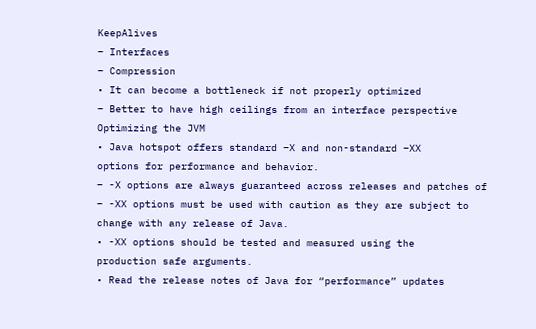KeepAlives
– Interfaces
– Compression
• It can become a bottleneck if not properly optimized
– Better to have high ceilings from an interface perspective
Optimizing the JVM
• Java hotspot offers standard –X and non-standard –XX
options for performance and behavior.
– -X options are always guaranteed across releases and patches of
– -XX options must be used with caution as they are subject to
change with any release of Java.
• -XX options should be tested and measured using the
production safe arguments.
• Read the release notes of Java for “performance” updates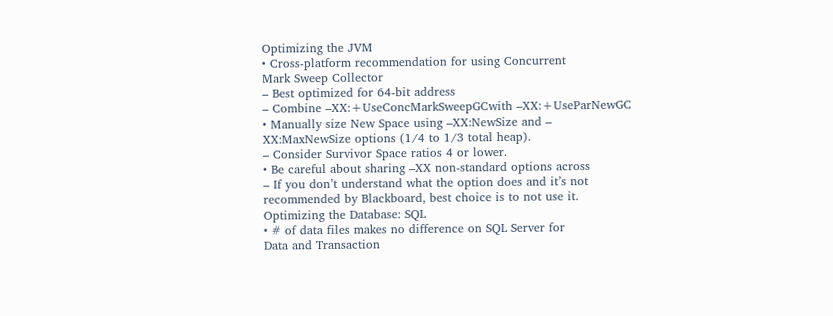Optimizing the JVM
• Cross-platform recommendation for using Concurrent
Mark Sweep Collector
– Best optimized for 64-bit address
– Combine –XX:+UseConcMarkSweepGCwith –XX:+UseParNewGC
• Manually size New Space using –XX:NewSize and –
XX:MaxNewSize options (1/4 to 1/3 total heap).
– Consider Survivor Space ratios 4 or lower.
• Be careful about sharing –XX non-standard options across
– If you don’t understand what the option does and it’s not
recommended by Blackboard, best choice is to not use it.
Optimizing the Database: SQL
• # of data files makes no difference on SQL Server for
Data and Transaction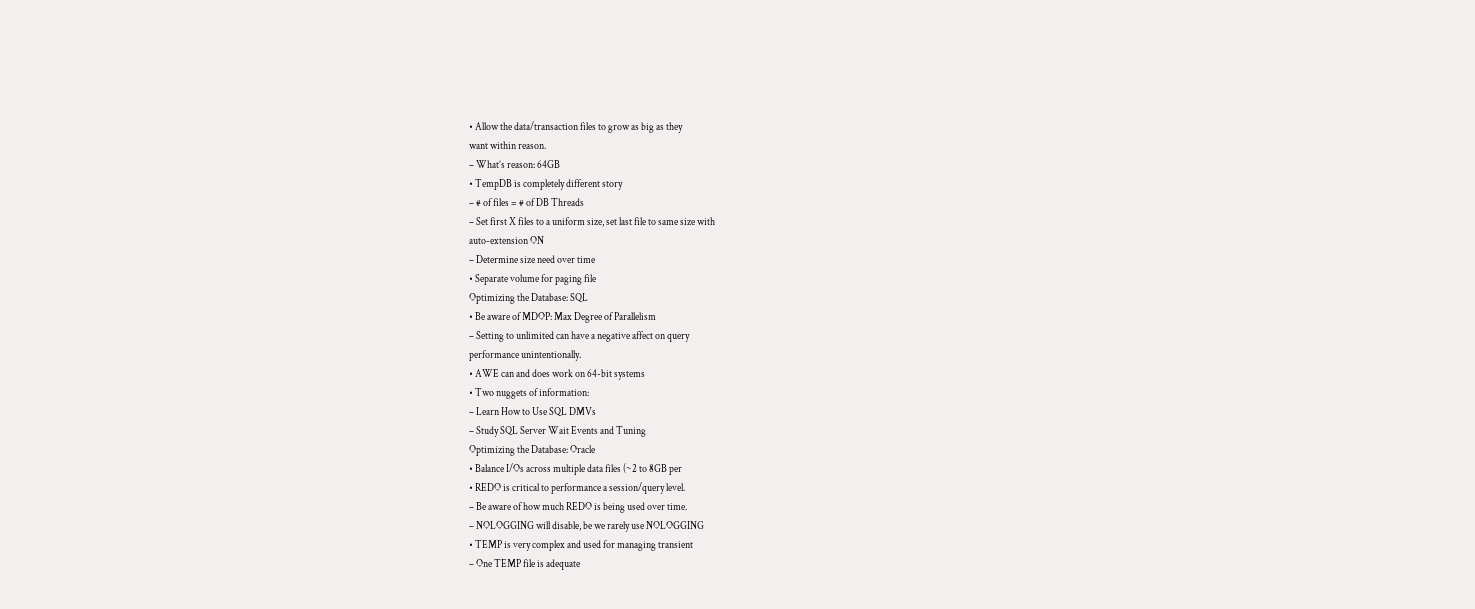• Allow the data/transaction files to grow as big as they
want within reason.
– What’s reason: 64GB
• TempDB is completely different story
– # of files = # of DB Threads
– Set first X files to a uniform size, set last file to same size with
auto-extension ON
– Determine size need over time
• Separate volume for paging file
Optimizing the Database: SQL
• Be aware of MDOP: Max Degree of Parallelism
– Setting to unlimited can have a negative affect on query
performance unintentionally.
• AWE can and does work on 64-bit systems
• Two nuggets of information:
– Learn How to Use SQL DMVs
– Study SQL Server Wait Events and Tuning
Optimizing the Database: Oracle
• Balance I/Os across multiple data files (~2 to 8GB per
• REDO is critical to performance a session/query level.
– Be aware of how much REDO is being used over time.
– NOLOGGING will disable, be we rarely use NOLOGGING
• TEMP is very complex and used for managing transient
– One TEMP file is adequate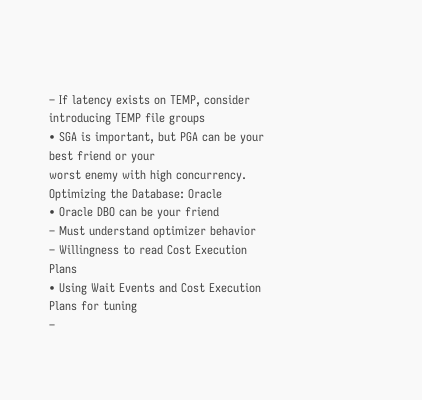– If latency exists on TEMP, consider introducing TEMP file groups
• SGA is important, but PGA can be your best friend or your
worst enemy with high concurrency.
Optimizing the Database: Oracle
• Oracle DBO can be your friend
– Must understand optimizer behavior
– Willingness to read Cost Execution Plans
• Using Wait Events and Cost Execution Plans for tuning
–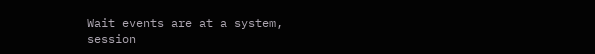Wait events are at a system, session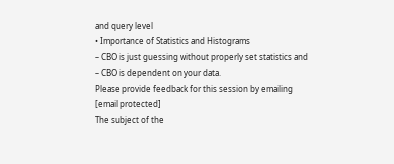and query level
• Importance of Statistics and Histograms
– CBO is just guessing without properly set statistics and
– CBO is dependent on your data.
Please provide feedback for this session by emailing
[email protected]
The subject of the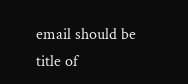email should be title of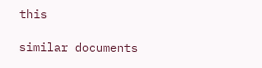this

similar documents